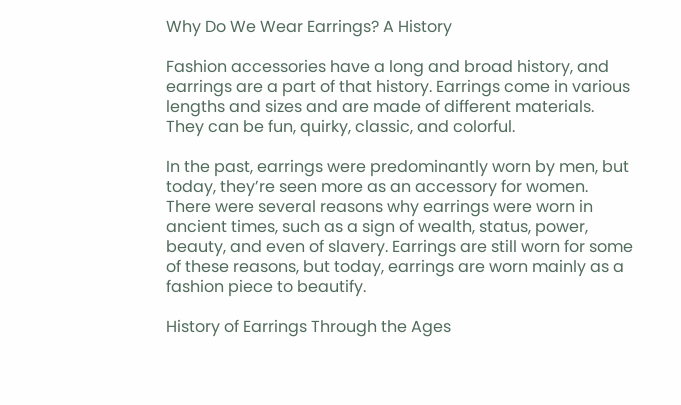Why Do We Wear Earrings? A History

Fashion accessories have a long and broad history, and earrings are a part of that history. Earrings come in various lengths and sizes and are made of different materials. They can be fun, quirky, classic, and colorful.

In the past, earrings were predominantly worn by men, but today, they’re seen more as an accessory for women. There were several reasons why earrings were worn in ancient times, such as a sign of wealth, status, power, beauty, and even of slavery. Earrings are still worn for some of these reasons, but today, earrings are worn mainly as a fashion piece to beautify.

History of Earrings Through the Ages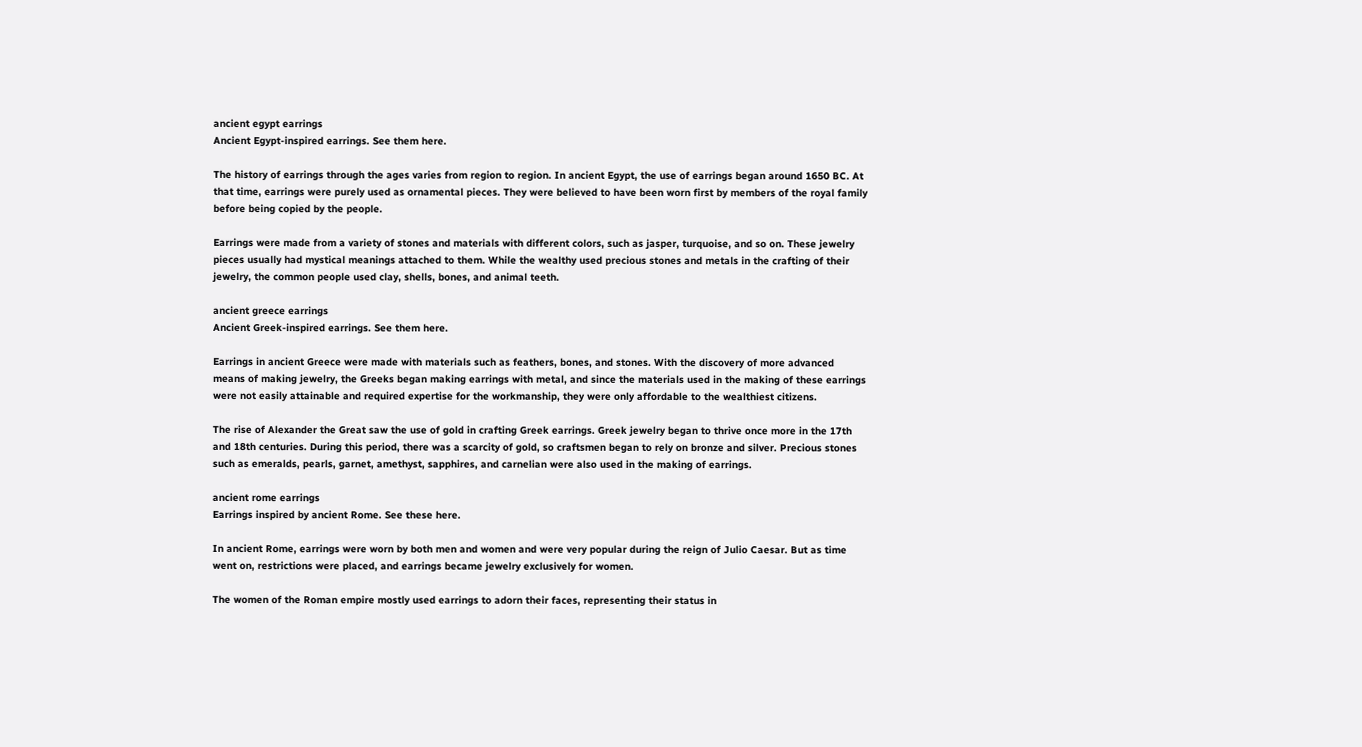ancient egypt earrings
Ancient Egypt-inspired earrings. See them here.

The history of earrings through the ages varies from region to region. In ancient Egypt, the use of earrings began around 1650 BC. At that time, earrings were purely used as ornamental pieces. They were believed to have been worn first by members of the royal family before being copied by the people.

Earrings were made from a variety of stones and materials with different colors, such as jasper, turquoise, and so on. These jewelry pieces usually had mystical meanings attached to them. While the wealthy used precious stones and metals in the crafting of their jewelry, the common people used clay, shells, bones, and animal teeth.

ancient greece earrings
Ancient Greek-inspired earrings. See them here.

Earrings in ancient Greece were made with materials such as feathers, bones, and stones. With the discovery of more advanced means of making jewelry, the Greeks began making earrings with metal, and since the materials used in the making of these earrings were not easily attainable and required expertise for the workmanship, they were only affordable to the wealthiest citizens.

The rise of Alexander the Great saw the use of gold in crafting Greek earrings. Greek jewelry began to thrive once more in the 17th and 18th centuries. During this period, there was a scarcity of gold, so craftsmen began to rely on bronze and silver. Precious stones such as emeralds, pearls, garnet, amethyst, sapphires, and carnelian were also used in the making of earrings.

ancient rome earrings
Earrings inspired by ancient Rome. See these here.

In ancient Rome, earrings were worn by both men and women and were very popular during the reign of Julio Caesar. But as time went on, restrictions were placed, and earrings became jewelry exclusively for women.

The women of the Roman empire mostly used earrings to adorn their faces, representing their status in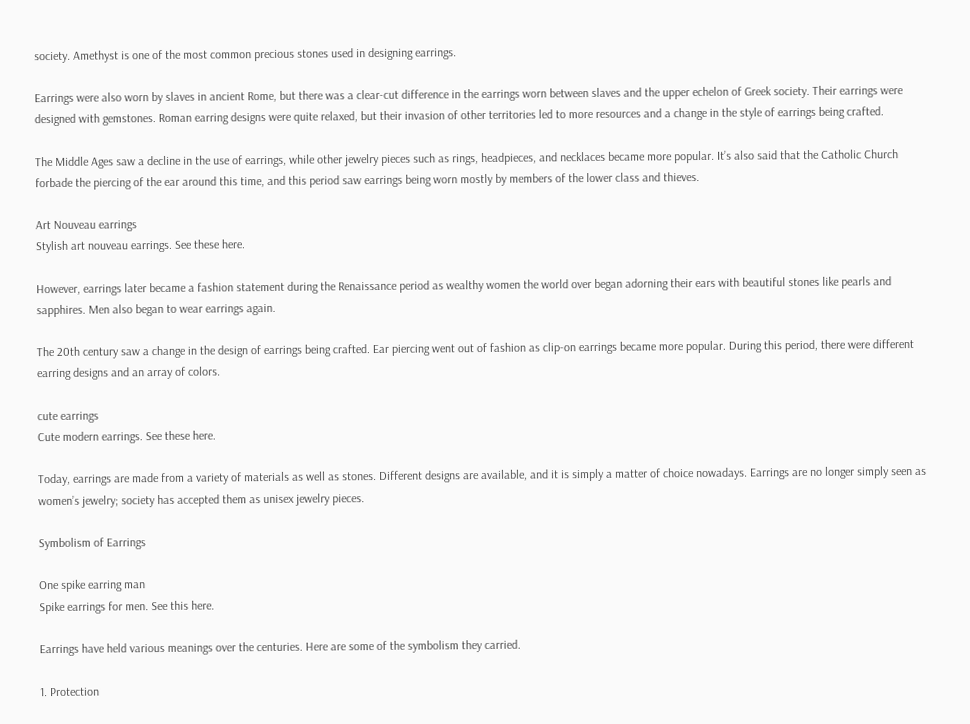society. Amethyst is one of the most common precious stones used in designing earrings.

Earrings were also worn by slaves in ancient Rome, but there was a clear-cut difference in the earrings worn between slaves and the upper echelon of Greek society. Their earrings were designed with gemstones. Roman earring designs were quite relaxed, but their invasion of other territories led to more resources and a change in the style of earrings being crafted.

The Middle Ages saw a decline in the use of earrings, while other jewelry pieces such as rings, headpieces, and necklaces became more popular. It’s also said that the Catholic Church forbade the piercing of the ear around this time, and this period saw earrings being worn mostly by members of the lower class and thieves.

Art Nouveau earrings
Stylish art nouveau earrings. See these here.

However, earrings later became a fashion statement during the Renaissance period as wealthy women the world over began adorning their ears with beautiful stones like pearls and sapphires. Men also began to wear earrings again.

The 20th century saw a change in the design of earrings being crafted. Ear piercing went out of fashion as clip-on earrings became more popular. During this period, there were different earring designs and an array of colors.

cute earrings
Cute modern earrings. See these here.

Today, earrings are made from a variety of materials as well as stones. Different designs are available, and it is simply a matter of choice nowadays. Earrings are no longer simply seen as women’s jewelry; society has accepted them as unisex jewelry pieces.

Symbolism of Earrings

One spike earring man
Spike earrings for men. See this here.

Earrings have held various meanings over the centuries. Here are some of the symbolism they carried.

1. Protection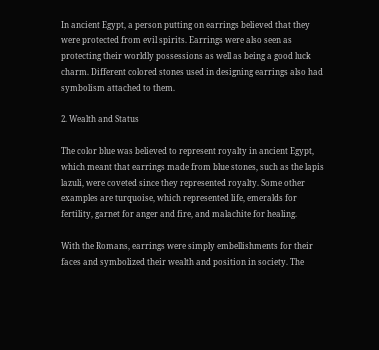In ancient Egypt, a person putting on earrings believed that they were protected from evil spirits. Earrings were also seen as protecting their worldly possessions as well as being a good luck charm. Different colored stones used in designing earrings also had symbolism attached to them.

2. Wealth and Status

The color blue was believed to represent royalty in ancient Egypt, which meant that earrings made from blue stones, such as the lapis lazuli, were coveted since they represented royalty. Some other examples are turquoise, which represented life, emeralds for fertility, garnet for anger and fire, and malachite for healing.

With the Romans, earrings were simply embellishments for their faces and symbolized their wealth and position in society. The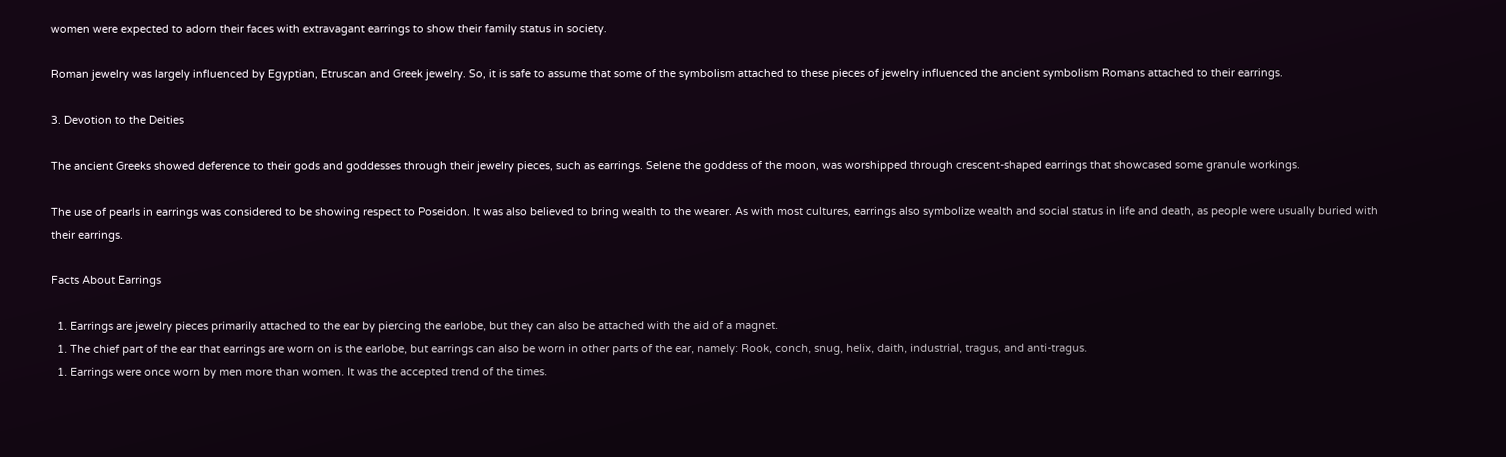women were expected to adorn their faces with extravagant earrings to show their family status in society.

Roman jewelry was largely influenced by Egyptian, Etruscan and Greek jewelry. So, it is safe to assume that some of the symbolism attached to these pieces of jewelry influenced the ancient symbolism Romans attached to their earrings.

3. Devotion to the Deities

The ancient Greeks showed deference to their gods and goddesses through their jewelry pieces, such as earrings. Selene the goddess of the moon, was worshipped through crescent-shaped earrings that showcased some granule workings.

The use of pearls in earrings was considered to be showing respect to Poseidon. It was also believed to bring wealth to the wearer. As with most cultures, earrings also symbolize wealth and social status in life and death, as people were usually buried with their earrings.

Facts About Earrings

  1. Earrings are jewelry pieces primarily attached to the ear by piercing the earlobe, but they can also be attached with the aid of a magnet.
  1. The chief part of the ear that earrings are worn on is the earlobe, but earrings can also be worn in other parts of the ear, namely: Rook, conch, snug, helix, daith, industrial, tragus, and anti-tragus.
  1. Earrings were once worn by men more than women. It was the accepted trend of the times.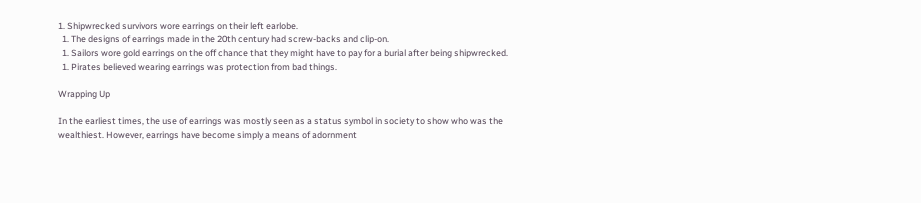1. Shipwrecked survivors wore earrings on their left earlobe.
  1. The designs of earrings made in the 20th century had screw-backs and clip-on.
  1. Sailors wore gold earrings on the off chance that they might have to pay for a burial after being shipwrecked.
  1. Pirates believed wearing earrings was protection from bad things.

Wrapping Up

In the earliest times, the use of earrings was mostly seen as a status symbol in society to show who was the wealthiest. However, earrings have become simply a means of adornment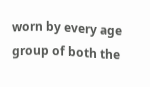worn by every age group of both the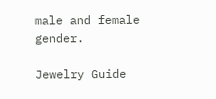male and female gender.

Jewelry Guide